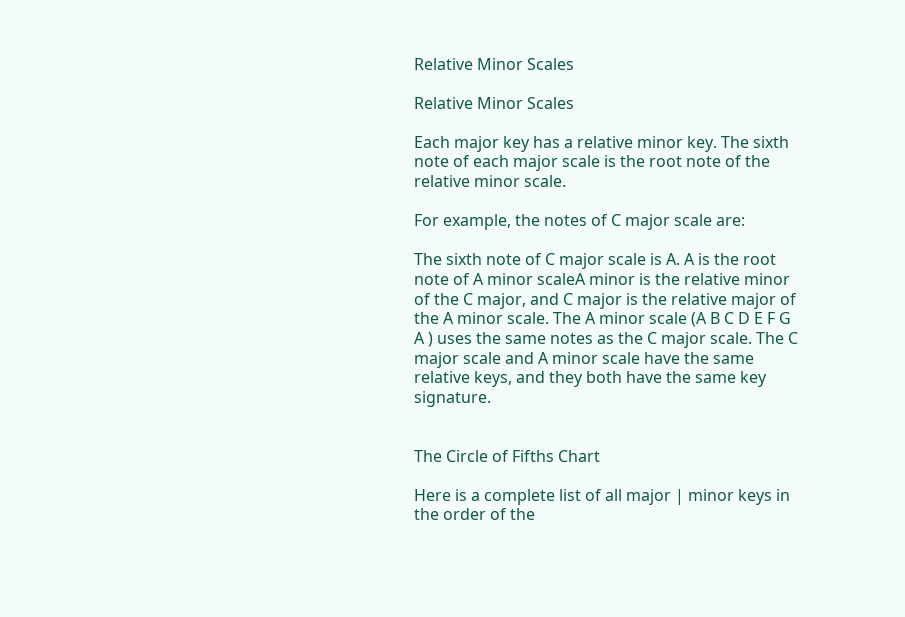Relative Minor Scales

Relative Minor Scales

Each major key has a relative minor key. The sixth note of each major scale is the root note of the relative minor scale.

For example, the notes of C major scale are:

The sixth note of C major scale is A. A is the root note of A minor scaleA minor is the relative minor of the C major, and C major is the relative major of the A minor scale. The A minor scale (A B C D E F G A ) uses the same notes as the C major scale. The C major scale and A minor scale have the same relative keys, and they both have the same key signature.


The Circle of Fifths Chart

Here is a complete list of all major | minor keys in the order of the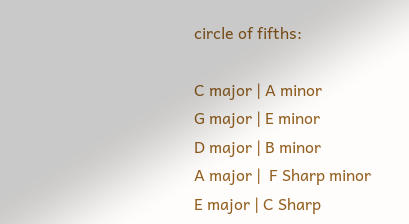circle of fifths:

C major | A minor
G major | E minor
D major | B minor
A major |  F Sharp minor
E major | C Sharp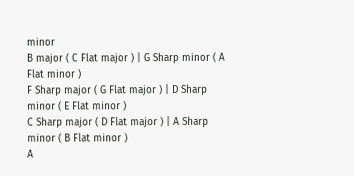minor
B major ( C Flat major ) | G Sharp minor ( A Flat minor )
F Sharp major ( G Flat major ) | D Sharp minor ( E Flat minor )
C Sharp major ( D Flat major ) | A Sharp minor ( B Flat minor )
A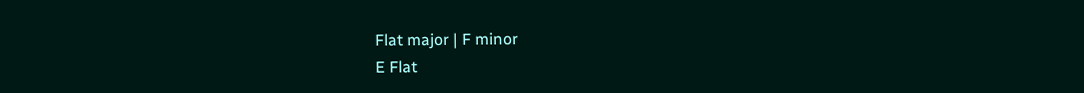Flat major | F minor
E Flat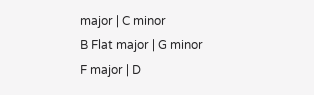major | C minor
B Flat major | G minor
F major | D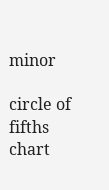minor

circle of fifths chart